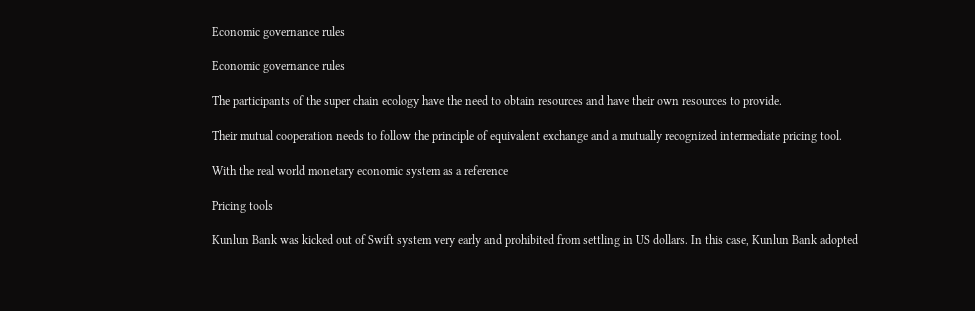Economic governance rules

Economic governance rules

The participants of the super chain ecology have the need to obtain resources and have their own resources to provide.

Their mutual cooperation needs to follow the principle of equivalent exchange and a mutually recognized intermediate pricing tool.

With the real world monetary economic system as a reference

Pricing tools

Kunlun Bank was kicked out of Swift system very early and prohibited from settling in US dollars. In this case, Kunlun Bank adopted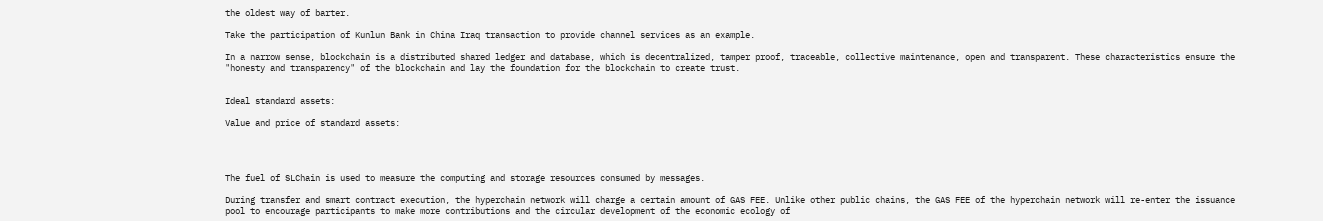the oldest way of barter.

Take the participation of Kunlun Bank in China Iraq transaction to provide channel services as an example.

In a narrow sense, blockchain is a distributed shared ledger and database, which is decentralized, tamper proof, traceable, collective maintenance, open and transparent. These characteristics ensure the "honesty and transparency" of the blockchain and lay the foundation for the blockchain to create trust.


Ideal standard assets:

Value and price of standard assets:




The fuel of SLChain is used to measure the computing and storage resources consumed by messages.

During transfer and smart contract execution, the hyperchain network will charge a certain amount of GAS FEE. Unlike other public chains, the GAS FEE of the hyperchain network will re-enter the issuance pool to encourage participants to make more contributions and the circular development of the economic ecology of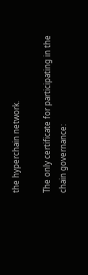the hyperchain network.

The only certificate for participating in the chain governance: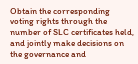Obtain the corresponding voting rights through the number of SLC certificates held, and jointly make decisions on the governance and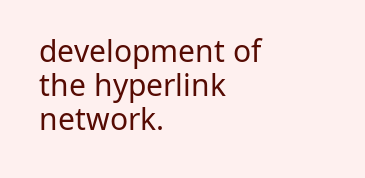development of the hyperlink network.